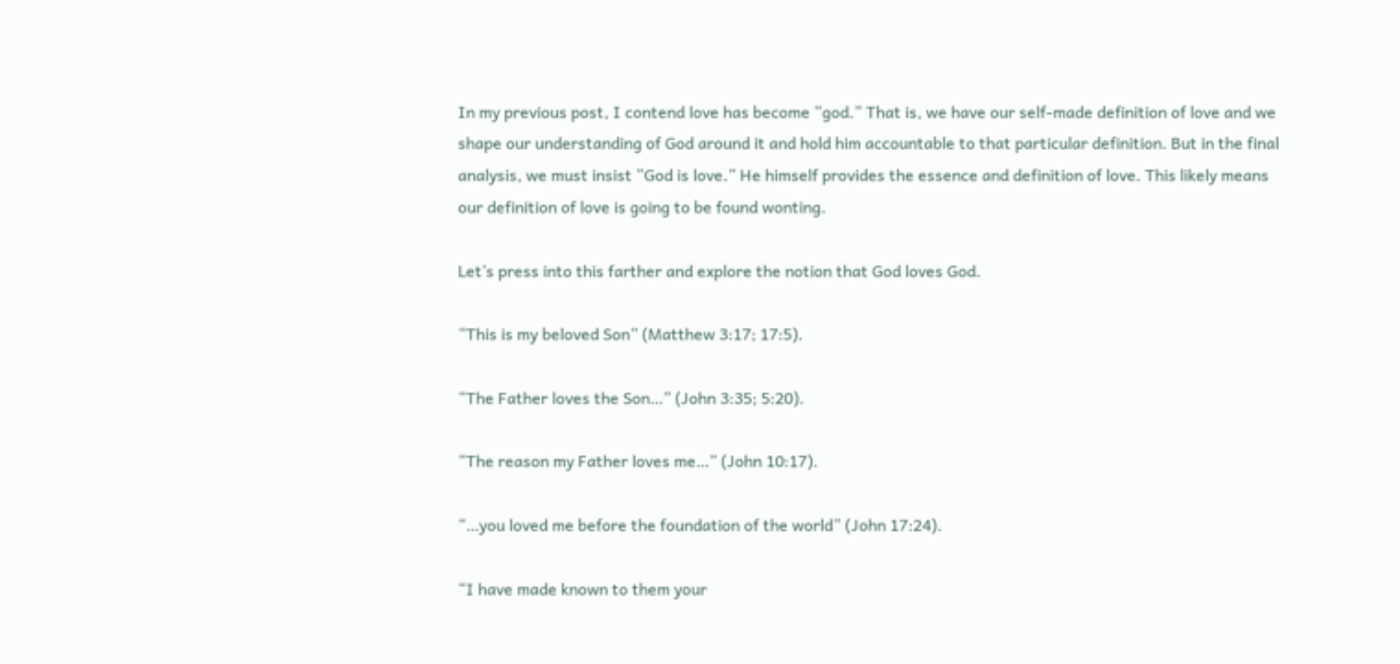In my previous post, I contend love has become “god.” That is, we have our self-made definition of love and we shape our understanding of God around it and hold him accountable to that particular definition. But in the final analysis, we must insist “God is love.” He himself provides the essence and definition of love. This likely means our definition of love is going to be found wonting.

Let’s press into this farther and explore the notion that God loves God.

“This is my beloved Son” (Matthew 3:17; 17:5).

“The Father loves the Son…” (John 3:35; 5:20).

“The reason my Father loves me…” (John 10:17).

“…you loved me before the foundation of the world” (John 17:24).

“I have made known to them your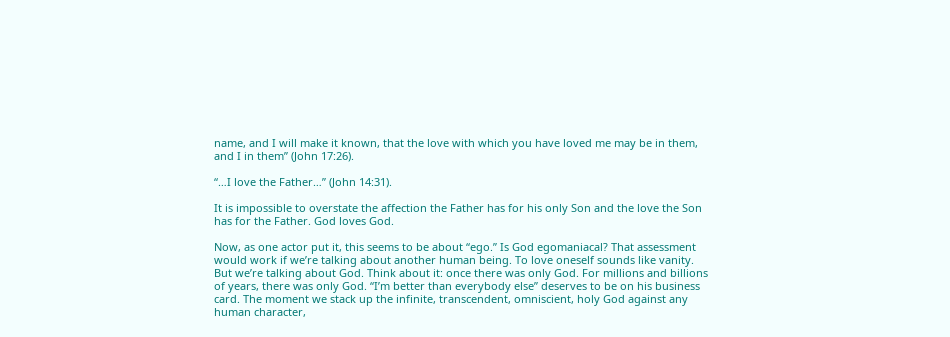name, and I will make it known, that the love with which you have loved me may be in them, and I in them” (John 17:26).

“…I love the Father…” (John 14:31).

It is impossible to overstate the affection the Father has for his only Son and the love the Son has for the Father. God loves God.

Now, as one actor put it, this seems to be about “ego.” Is God egomaniacal? That assessment would work if we’re talking about another human being. To love oneself sounds like vanity. But we’re talking about God. Think about it: once there was only God. For millions and billions of years, there was only God. “I’m better than everybody else” deserves to be on his business card. The moment we stack up the infinite, transcendent, omniscient, holy God against any human character,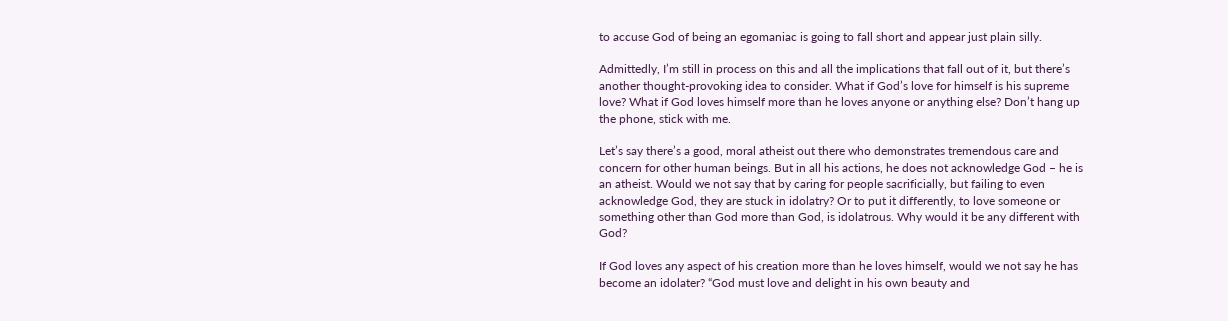to accuse God of being an egomaniac is going to fall short and appear just plain silly.

Admittedly, I’m still in process on this and all the implications that fall out of it, but there’s another thought-provoking idea to consider. What if God’s love for himself is his supreme love? What if God loves himself more than he loves anyone or anything else? Don’t hang up the phone, stick with me.

Let’s say there’s a good, moral atheist out there who demonstrates tremendous care and concern for other human beings. But in all his actions, he does not acknowledge God – he is an atheist. Would we not say that by caring for people sacrificially, but failing to even acknowledge God, they are stuck in idolatry? Or to put it differently, to love someone or something other than God more than God, is idolatrous. Why would it be any different with God?

If God loves any aspect of his creation more than he loves himself, would we not say he has become an idolater? “God must love and delight in his own beauty and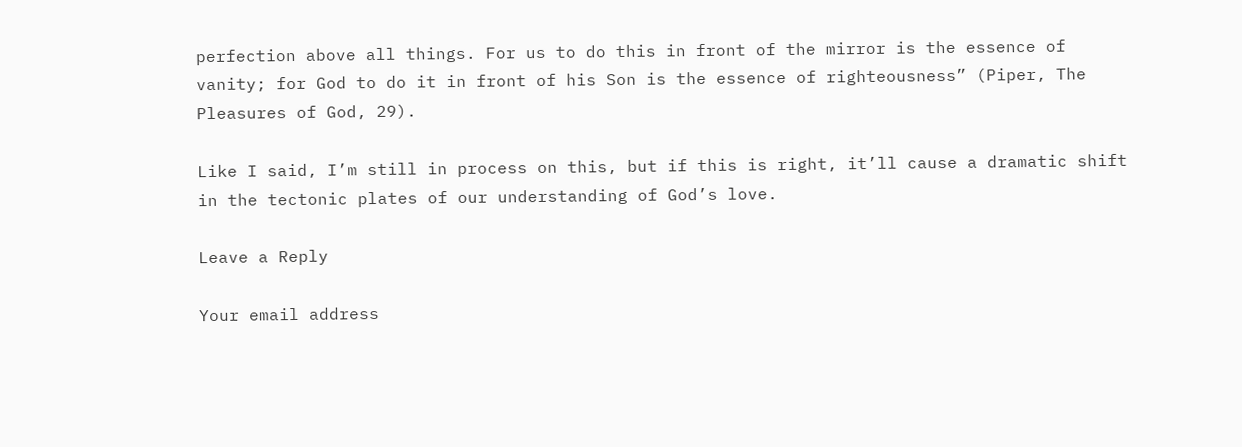perfection above all things. For us to do this in front of the mirror is the essence of vanity; for God to do it in front of his Son is the essence of righteousness” (Piper, The Pleasures of God, 29).

Like I said, I’m still in process on this, but if this is right, it’ll cause a dramatic shift in the tectonic plates of our understanding of God’s love.

Leave a Reply

Your email address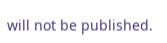will not be published.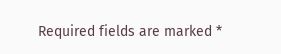Required fields are marked *